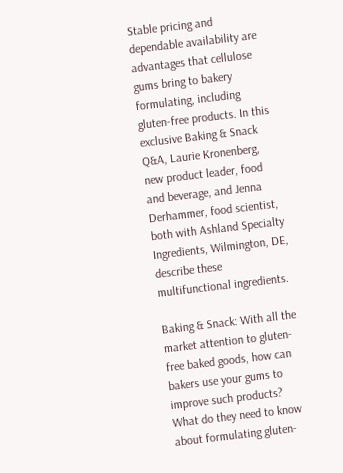Stable pricing and dependable availability are advantages that cellulose gums bring to bakery formulating, including gluten-free products. In this exclusive Baking & Snack Q&A, Laurie Kronenberg, new product leader, food and beverage, and Jenna Derhammer, food scientist, both with Ashland Specialty Ingredients, Wilmington, DE, describe these multifunctional ingredients.

Baking & Snack: With all the market attention to gluten-free baked goods, how can bakers use your gums to improve such products? What do they need to know about formulating gluten-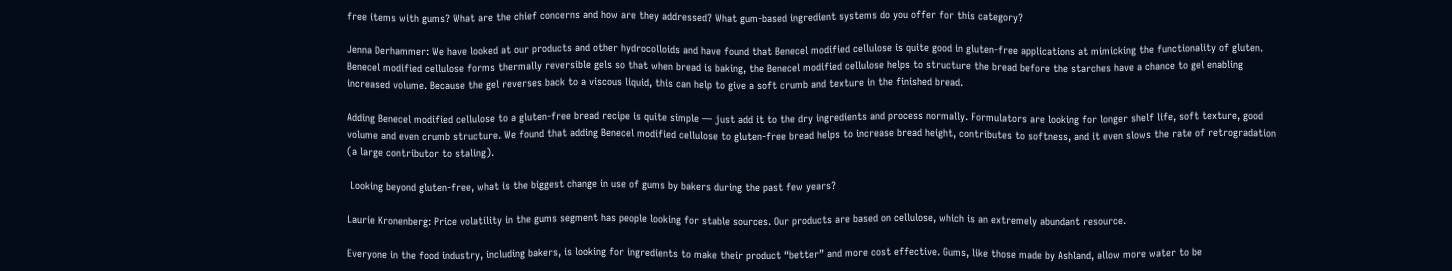free items with gums? What are the chief concerns and how are they addressed? What gum-based ingredient systems do you offer for this category?

Jenna Derhammer: We have looked at our products and other hydrocolloids and have found that Benecel modified cellulose is quite good in gluten-free applications at mimicking the functionality of gluten. Benecel modified cellulose forms thermally reversible gels so that when bread is baking, the Benecel modified cellulose helps to structure the bread before the starches have a chance to gel enabling increased volume. Because the gel reverses back to a viscous liquid, this can help to give a soft crumb and texture in the finished bread.

Adding Benecel modified cellulose to a gluten-free bread recipe is quite simple — just add it to the dry ingredients and process normally. Formulators are looking for longer shelf life, soft texture, good volume and even crumb structure. We found that adding Benecel modified cellulose to gluten-free bread helps to increase bread height, contributes to softness, and it even slows the rate of retrogradation (a large contributor to staling).

 Looking beyond gluten-free, what is the biggest change in use of gums by bakers during the past few years?

Laurie Kronenberg: Price volatility in the gums segment has people looking for stable sources. Our products are based on cellulose, which is an extremely abundant resource.

Everyone in the food industry, including bakers, is looking for ingredients to make their product “better” and more cost effective. Gums, like those made by Ashland, allow more water to be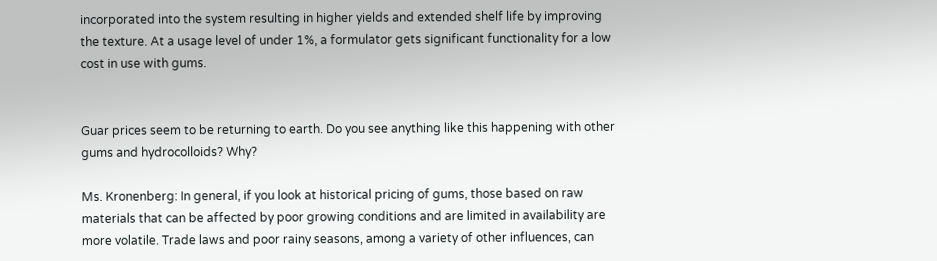incorporated into the system resulting in higher yields and extended shelf life by improving the texture. At a usage level of under 1%, a formulator gets significant functionality for a low cost in use with gums.


Guar prices seem to be returning to earth. Do you see anything like this happening with other gums and hydrocolloids? Why?

Ms. Kronenberg: In general, if you look at historical pricing of gums, those based on raw materials that can be affected by poor growing conditions and are limited in availability are more volatile. Trade laws and poor rainy seasons, among a variety of other influences, can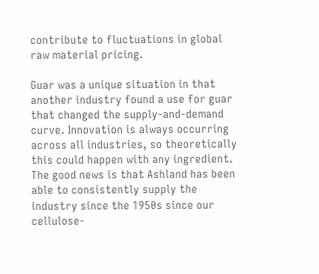contribute to fluctuations in global raw material pricing.

Guar was a unique situation in that another industry found a use for guar that changed the supply-and-demand curve. Innovation is always occurring across all industries, so theoretically this could happen with any ingredient. The good news is that Ashland has been able to consistently supply the industry since the 1950s since our cellulose-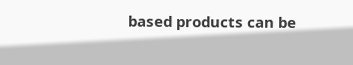based products can be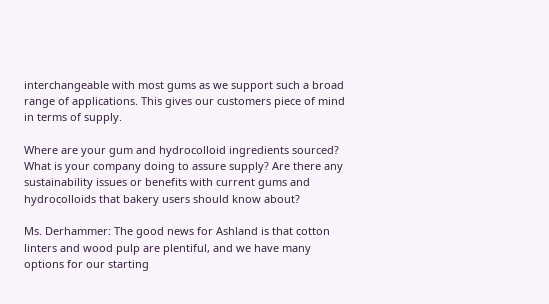interchangeable with most gums as we support such a broad range of applications. This gives our customers piece of mind in terms of supply.

Where are your gum and hydrocolloid ingredients sourced? What is your company doing to assure supply? Are there any sustainability issues or benefits with current gums and hydrocolloids that bakery users should know about?

Ms. Derhammer: The good news for Ashland is that cotton linters and wood pulp are plentiful, and we have many options for our starting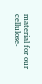material for our cellulose-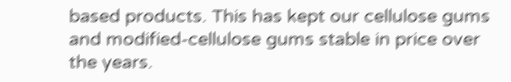based products. This has kept our cellulose gums and modified-cellulose gums stable in price over the years.